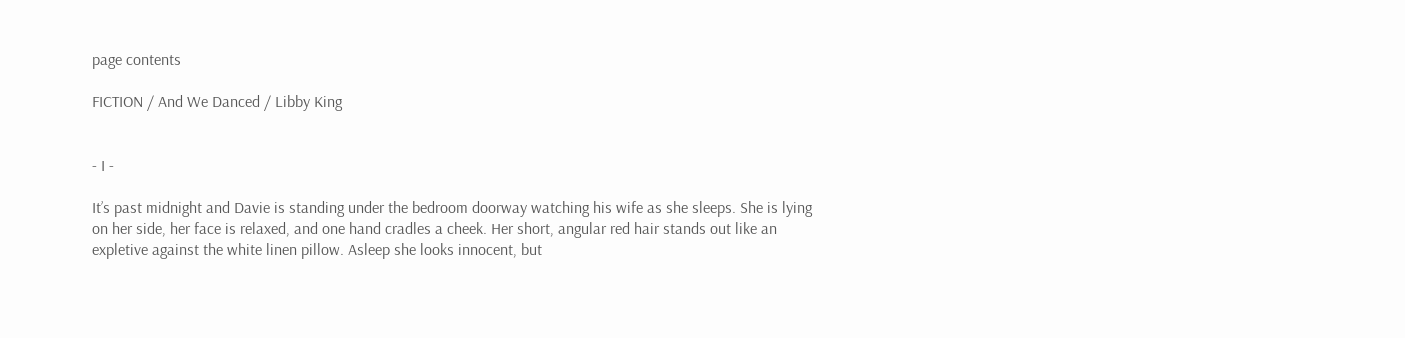page contents

FICTION / And We Danced / Libby King


- I -

It’s past midnight and Davie is standing under the bedroom doorway watching his wife as she sleeps. She is lying on her side, her face is relaxed, and one hand cradles a cheek. Her short, angular red hair stands out like an expletive against the white linen pillow. Asleep she looks innocent, but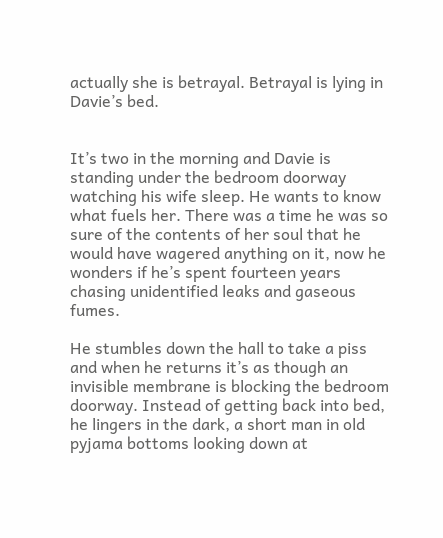actually she is betrayal. Betrayal is lying in Davie’s bed.


It’s two in the morning and Davie is standing under the bedroom doorway watching his wife sleep. He wants to know what fuels her. There was a time he was so sure of the contents of her soul that he would have wagered anything on it, now he wonders if he’s spent fourteen years chasing unidentified leaks and gaseous fumes.

He stumbles down the hall to take a piss and when he returns it’s as though an invisible membrane is blocking the bedroom doorway. Instead of getting back into bed, he lingers in the dark, a short man in old pyjama bottoms looking down at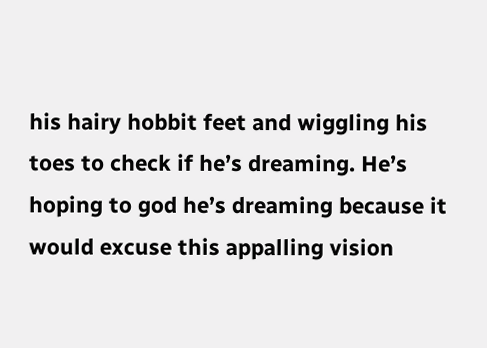his hairy hobbit feet and wiggling his toes to check if he’s dreaming. He’s hoping to god he’s dreaming because it would excuse this appalling vision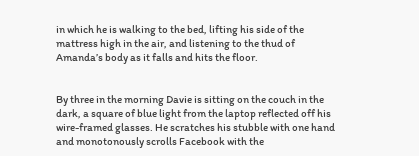in which he is walking to the bed, lifting his side of the mattress high in the air, and listening to the thud of Amanda’s body as it falls and hits the floor.


By three in the morning Davie is sitting on the couch in the dark, a square of blue light from the laptop reflected off his wire-framed glasses. He scratches his stubble with one hand and monotonously scrolls Facebook with the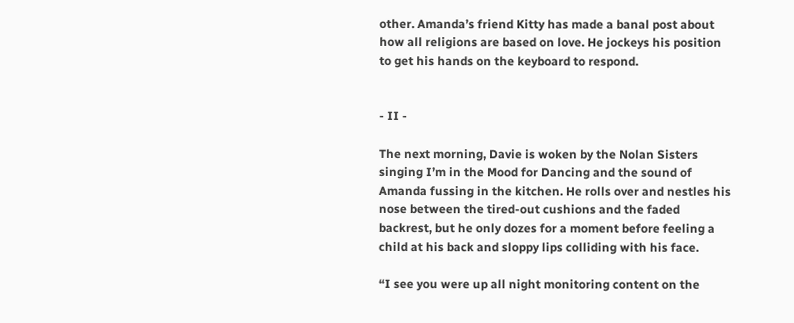other. Amanda’s friend Kitty has made a banal post about how all religions are based on love. He jockeys his position to get his hands on the keyboard to respond.


- II -

The next morning, Davie is woken by the Nolan Sisters singing I’m in the Mood for Dancing and the sound of Amanda fussing in the kitchen. He rolls over and nestles his nose between the tired-out cushions and the faded backrest, but he only dozes for a moment before feeling a child at his back and sloppy lips colliding with his face.

“I see you were up all night monitoring content on the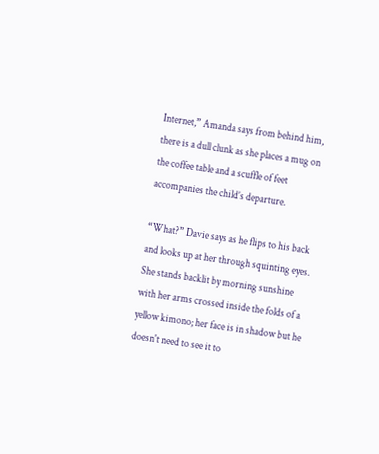Internet,” Amanda says from behind him, there is a dull clunk as she places a mug on the coffee table and a scuffle of feet accompanies the child’s departure.

“What?” Davie says as he flips to his back and looks up at her through squinting eyes. She stands backlit by morning sunshine with her arms crossed inside the folds of a yellow kimono; her face is in shadow but he doesn't need to see it to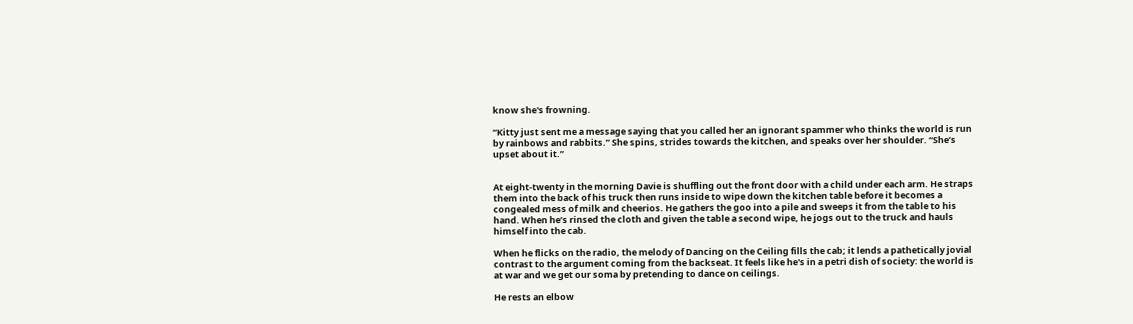know she's frowning.

“Kitty just sent me a message saying that you called her an ignorant spammer who thinks the world is run by rainbows and rabbits.” She spins, strides towards the kitchen, and speaks over her shoulder. “She’s upset about it.”


At eight-twenty in the morning Davie is shuffling out the front door with a child under each arm. He straps them into the back of his truck then runs inside to wipe down the kitchen table before it becomes a congealed mess of milk and cheerios. He gathers the goo into a pile and sweeps it from the table to his hand. When he’s rinsed the cloth and given the table a second wipe, he jogs out to the truck and hauls himself into the cab.

When he flicks on the radio, the melody of Dancing on the Ceiling fills the cab; it lends a pathetically jovial contrast to the argument coming from the backseat. It feels like he's in a petri dish of society: the world is at war and we get our soma by pretending to dance on ceilings.

He rests an elbow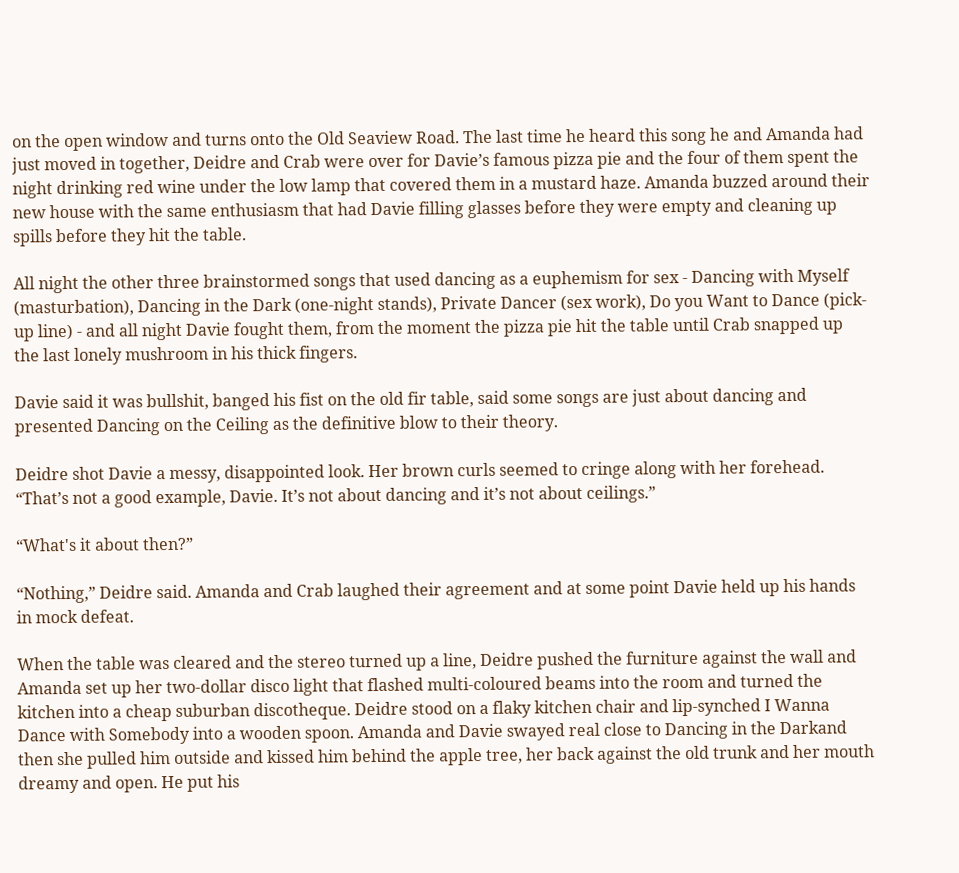on the open window and turns onto the Old Seaview Road. The last time he heard this song he and Amanda had just moved in together, Deidre and Crab were over for Davie’s famous pizza pie and the four of them spent the night drinking red wine under the low lamp that covered them in a mustard haze. Amanda buzzed around their new house with the same enthusiasm that had Davie filling glasses before they were empty and cleaning up spills before they hit the table.

All night the other three brainstormed songs that used dancing as a euphemism for sex - Dancing with Myself (masturbation), Dancing in the Dark (one-night stands), Private Dancer (sex work), Do you Want to Dance (pick-up line) - and all night Davie fought them, from the moment the pizza pie hit the table until Crab snapped up the last lonely mushroom in his thick fingers.

Davie said it was bullshit, banged his fist on the old fir table, said some songs are just about dancing and presented Dancing on the Ceiling as the definitive blow to their theory.

Deidre shot Davie a messy, disappointed look. Her brown curls seemed to cringe along with her forehead. “That’s not a good example, Davie. It’s not about dancing and it’s not about ceilings.”

“What's it about then?”

“Nothing,” Deidre said. Amanda and Crab laughed their agreement and at some point Davie held up his hands in mock defeat.

When the table was cleared and the stereo turned up a line, Deidre pushed the furniture against the wall and Amanda set up her two-dollar disco light that flashed multi-coloured beams into the room and turned the kitchen into a cheap suburban discotheque. Deidre stood on a flaky kitchen chair and lip-synched I Wanna Dance with Somebody into a wooden spoon. Amanda and Davie swayed real close to Dancing in the Darkand then she pulled him outside and kissed him behind the apple tree, her back against the old trunk and her mouth dreamy and open. He put his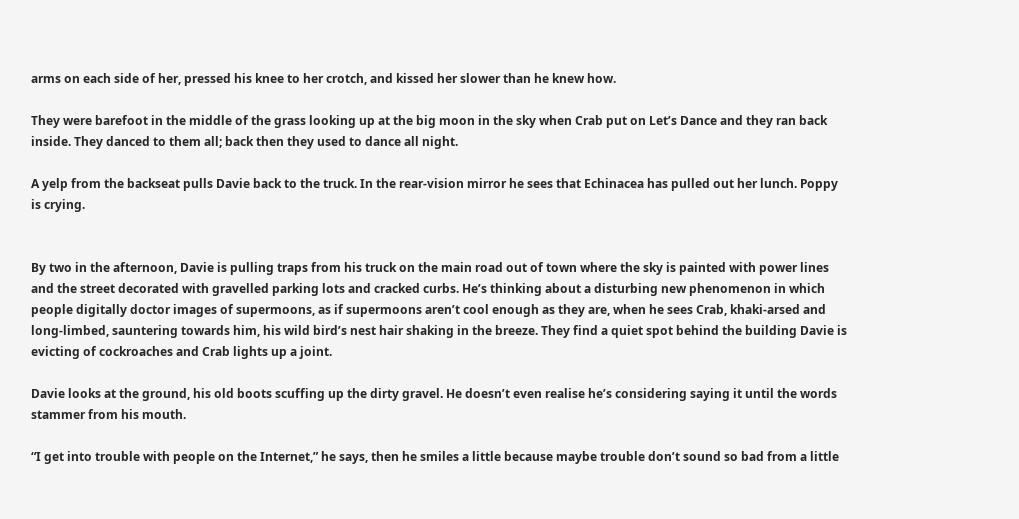arms on each side of her, pressed his knee to her crotch, and kissed her slower than he knew how.

They were barefoot in the middle of the grass looking up at the big moon in the sky when Crab put on Let’s Dance and they ran back inside. They danced to them all; back then they used to dance all night.

A yelp from the backseat pulls Davie back to the truck. In the rear-vision mirror he sees that Echinacea has pulled out her lunch. Poppy is crying.


By two in the afternoon, Davie is pulling traps from his truck on the main road out of town where the sky is painted with power lines and the street decorated with gravelled parking lots and cracked curbs. He’s thinking about a disturbing new phenomenon in which people digitally doctor images of supermoons, as if supermoons aren’t cool enough as they are, when he sees Crab, khaki-arsed and long-limbed, sauntering towards him, his wild bird’s nest hair shaking in the breeze. They find a quiet spot behind the building Davie is evicting of cockroaches and Crab lights up a joint.

Davie looks at the ground, his old boots scuffing up the dirty gravel. He doesn’t even realise he’s considering saying it until the words stammer from his mouth.

“I get into trouble with people on the Internet,” he says, then he smiles a little because maybe trouble don’t sound so bad from a little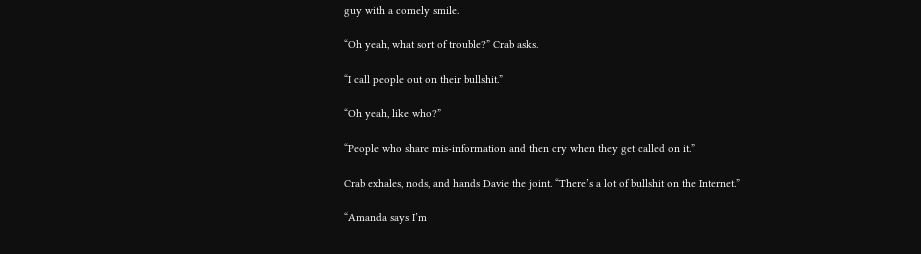guy with a comely smile.

“Oh yeah, what sort of trouble?” Crab asks.

“I call people out on their bullshit.”

“Oh yeah, like who?”

“People who share mis-information and then cry when they get called on it.”

Crab exhales, nods, and hands Davie the joint. “There’s a lot of bullshit on the Internet.”

“Amanda says I’m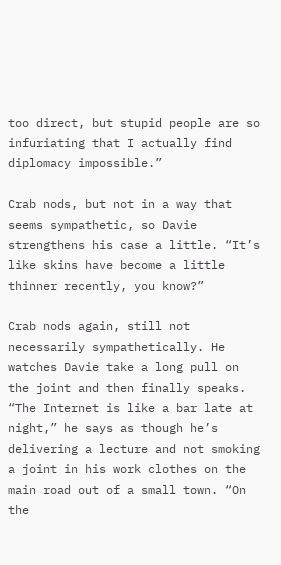too direct, but stupid people are so infuriating that I actually find diplomacy impossible.”

Crab nods, but not in a way that seems sympathetic, so Davie strengthens his case a little. “It’s like skins have become a little thinner recently, you know?”

Crab nods again, still not necessarily sympathetically. He watches Davie take a long pull on the joint and then finally speaks. “The Internet is like a bar late at night,” he says as though he’s delivering a lecture and not smoking a joint in his work clothes on the main road out of a small town. “On the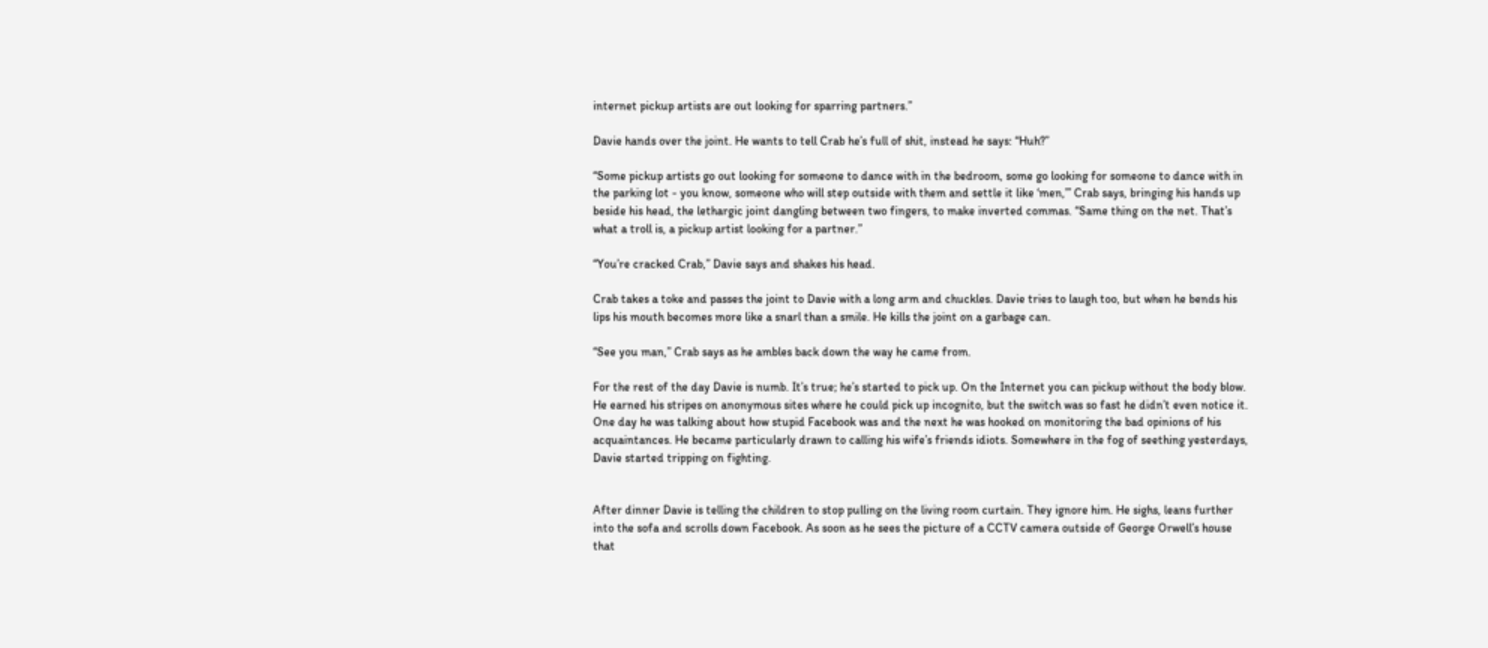internet pickup artists are out looking for sparring partners.”

Davie hands over the joint. He wants to tell Crab he’s full of shit, instead he says: “Huh?”

“Some pickup artists go out looking for someone to dance with in the bedroom, some go looking for someone to dance with in the parking lot - you know, someone who will step outside with them and settle it like ‘men,’” Crab says, bringing his hands up beside his head, the lethargic joint dangling between two fingers, to make inverted commas. “Same thing on the net. That’s what a troll is, a pickup artist looking for a partner.”

“You’re cracked Crab,” Davie says and shakes his head.

Crab takes a toke and passes the joint to Davie with a long arm and chuckles. Davie tries to laugh too, but when he bends his lips his mouth becomes more like a snarl than a smile. He kills the joint on a garbage can.

“See you man,” Crab says as he ambles back down the way he came from.

For the rest of the day Davie is numb. It’s true; he’s started to pick up. On the Internet you can pickup without the body blow. He earned his stripes on anonymous sites where he could pick up incognito, but the switch was so fast he didn’t even notice it. One day he was talking about how stupid Facebook was and the next he was hooked on monitoring the bad opinions of his acquaintances. He became particularly drawn to calling his wife’s friends idiots. Somewhere in the fog of seething yesterdays, Davie started tripping on fighting.


After dinner Davie is telling the children to stop pulling on the living room curtain. They ignore him. He sighs, leans further into the sofa and scrolls down Facebook. As soon as he sees the picture of a CCTV camera outside of George Orwell’s house that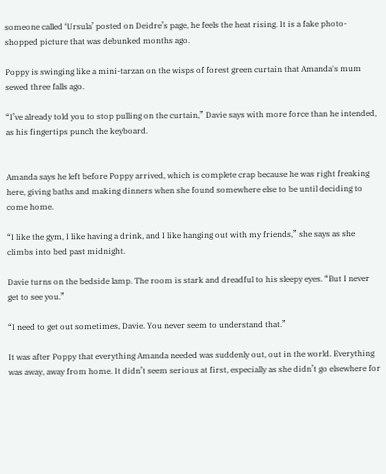someone called ‘Ursula’ posted on Deidre’s page, he feels the heat rising. It is a fake photo-shopped picture that was debunked months ago.

Poppy is swinging like a mini-tarzan on the wisps of forest green curtain that Amanda's mum sewed three falls ago.

“I’ve already told you to stop pulling on the curtain,” Davie says with more force than he intended, as his fingertips punch the keyboard.


Amanda says he left before Poppy arrived, which is complete crap because he was right freaking here, giving baths and making dinners when she found somewhere else to be until deciding to come home.

“I like the gym, I like having a drink, and I like hanging out with my friends,” she says as she climbs into bed past midnight.

Davie turns on the bedside lamp. The room is stark and dreadful to his sleepy eyes. “But I never get to see you.”

“I need to get out sometimes, Davie. You never seem to understand that.”

It was after Poppy that everything Amanda needed was suddenly out, out in the world. Everything was away, away from home. It didn’t seem serious at first, especially as she didn’t go elsewhere for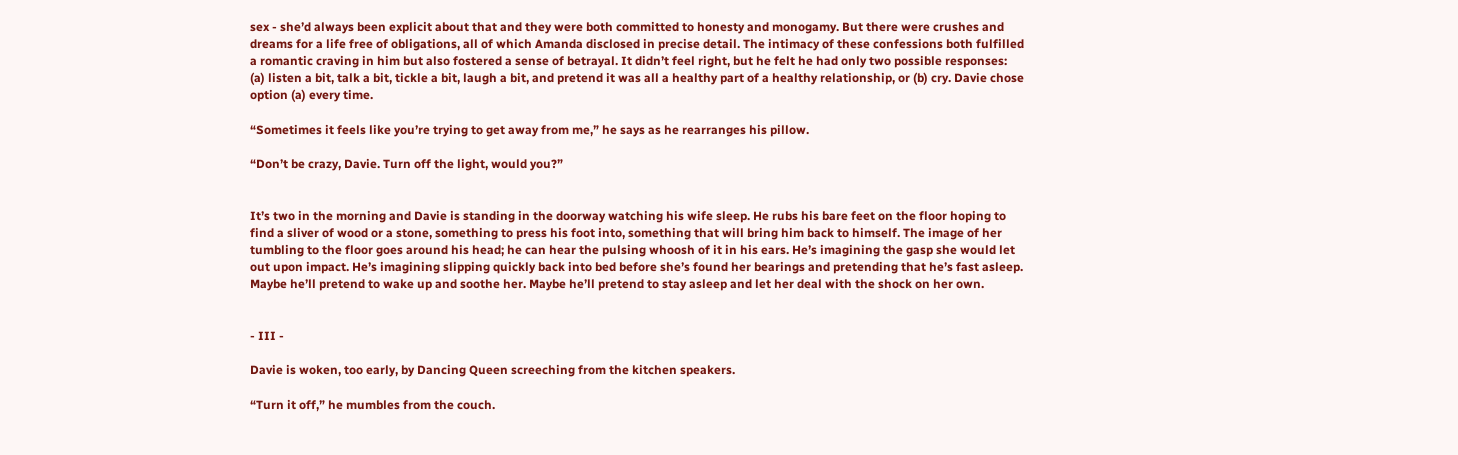sex - she’d always been explicit about that and they were both committed to honesty and monogamy. But there were crushes and dreams for a life free of obligations, all of which Amanda disclosed in precise detail. The intimacy of these confessions both fulfilled a romantic craving in him but also fostered a sense of betrayal. It didn’t feel right, but he felt he had only two possible responses: (a) listen a bit, talk a bit, tickle a bit, laugh a bit, and pretend it was all a healthy part of a healthy relationship, or (b) cry. Davie chose option (a) every time.

“Sometimes it feels like you’re trying to get away from me,” he says as he rearranges his pillow.

“Don’t be crazy, Davie. Turn off the light, would you?”


It’s two in the morning and Davie is standing in the doorway watching his wife sleep. He rubs his bare feet on the floor hoping to find a sliver of wood or a stone, something to press his foot into, something that will bring him back to himself. The image of her tumbling to the floor goes around his head; he can hear the pulsing whoosh of it in his ears. He’s imagining the gasp she would let out upon impact. He’s imagining slipping quickly back into bed before she’s found her bearings and pretending that he’s fast asleep. Maybe he’ll pretend to wake up and soothe her. Maybe he’ll pretend to stay asleep and let her deal with the shock on her own.


- III -

Davie is woken, too early, by Dancing Queen screeching from the kitchen speakers.

“Turn it off,” he mumbles from the couch.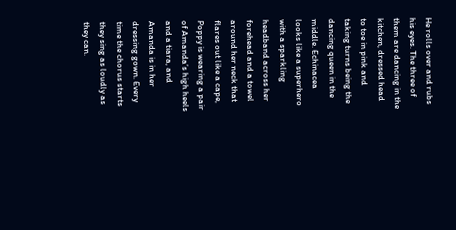He rolls over and rubs his eyes. The three of them are dancing in the kitchen, dressed head to toe in pink and taking turns being the dancing queen in the middle. Echinacea looks like a superhero with a sparkling headband across her forehead and a towel around her neck that flares out like a cape, Poppy is wearing a pair of Amanda’s high heels and a tiara, and Amanda is in her dressing gown. Every time the chorus starts they sing as loudly as they can.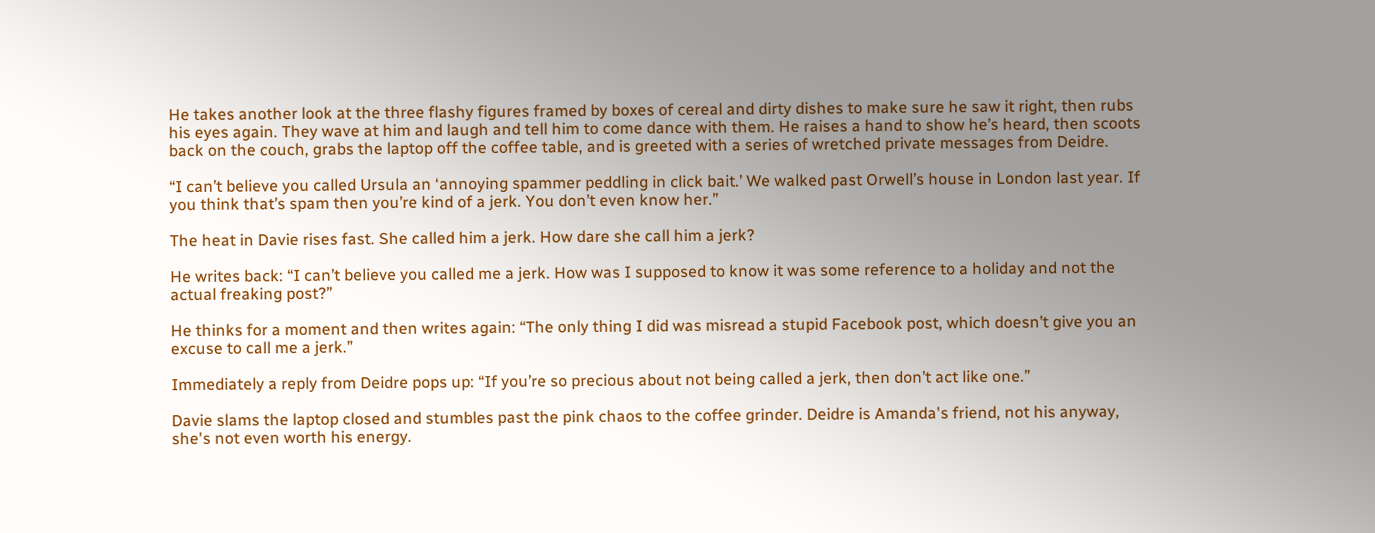He takes another look at the three flashy figures framed by boxes of cereal and dirty dishes to make sure he saw it right, then rubs his eyes again. They wave at him and laugh and tell him to come dance with them. He raises a hand to show he’s heard, then scoots back on the couch, grabs the laptop off the coffee table, and is greeted with a series of wretched private messages from Deidre.

“I can’t believe you called Ursula an ‘annoying spammer peddling in click bait.’ We walked past Orwell’s house in London last year. If you think that’s spam then you’re kind of a jerk. You don’t even know her.”

The heat in Davie rises fast. She called him a jerk. How dare she call him a jerk?

He writes back: “I can’t believe you called me a jerk. How was I supposed to know it was some reference to a holiday and not the actual freaking post?”

He thinks for a moment and then writes again: “The only thing I did was misread a stupid Facebook post, which doesn’t give you an excuse to call me a jerk.”

Immediately a reply from Deidre pops up: “If you’re so precious about not being called a jerk, then don’t act like one.”

Davie slams the laptop closed and stumbles past the pink chaos to the coffee grinder. Deidre is Amanda's friend, not his anyway, she's not even worth his energy.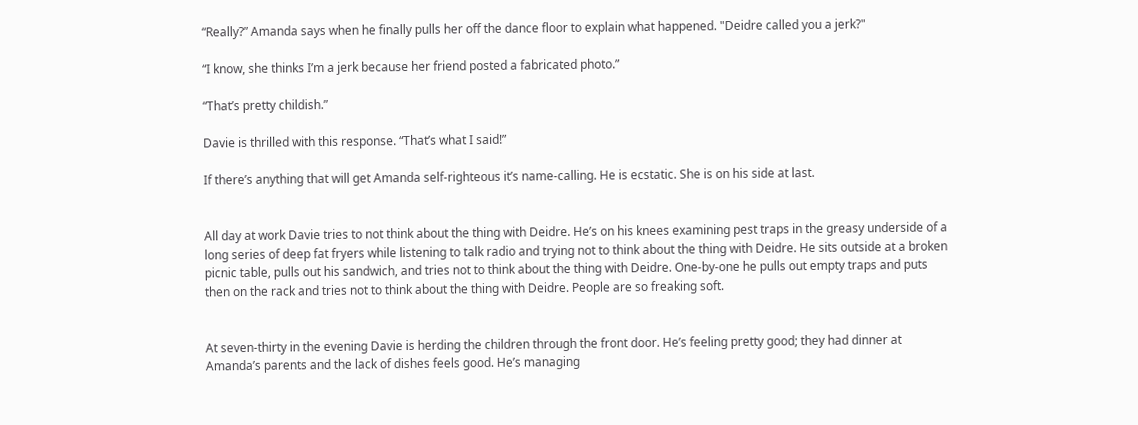“Really?” Amanda says when he finally pulls her off the dance floor to explain what happened. "Deidre called you a jerk?"

“I know, she thinks I’m a jerk because her friend posted a fabricated photo.”

“That’s pretty childish.”

Davie is thrilled with this response. “That’s what I said!”

If there’s anything that will get Amanda self-righteous it’s name-calling. He is ecstatic. She is on his side at last.


All day at work Davie tries to not think about the thing with Deidre. He’s on his knees examining pest traps in the greasy underside of a long series of deep fat fryers while listening to talk radio and trying not to think about the thing with Deidre. He sits outside at a broken picnic table, pulls out his sandwich, and tries not to think about the thing with Deidre. One-by-one he pulls out empty traps and puts then on the rack and tries not to think about the thing with Deidre. People are so freaking soft.


At seven-thirty in the evening Davie is herding the children through the front door. He’s feeling pretty good; they had dinner at Amanda’s parents and the lack of dishes feels good. He’s managing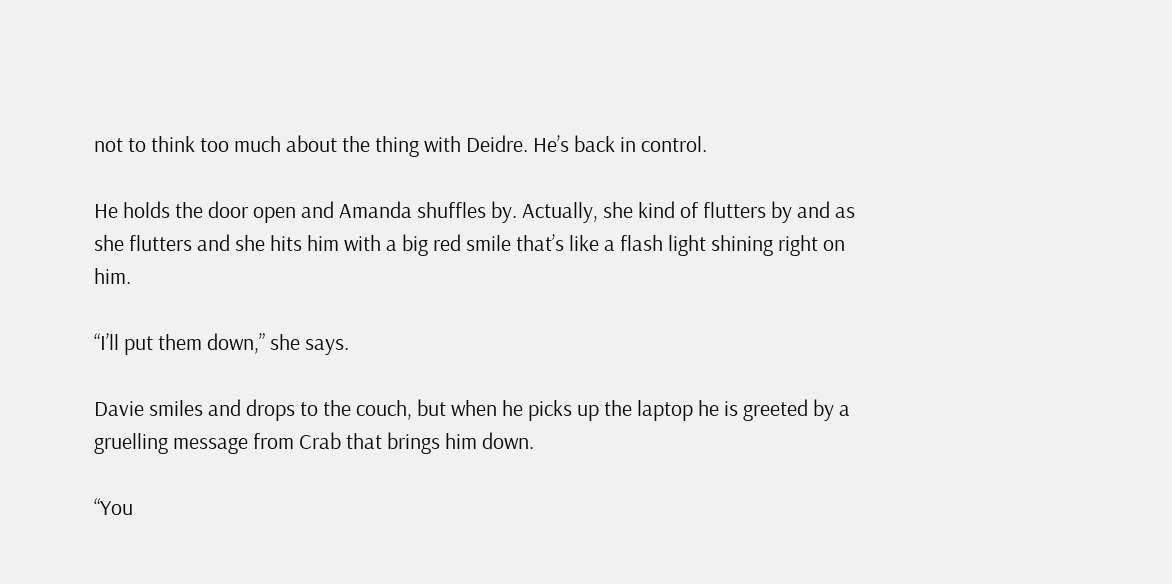not to think too much about the thing with Deidre. He’s back in control.

He holds the door open and Amanda shuffles by. Actually, she kind of flutters by and as she flutters and she hits him with a big red smile that’s like a flash light shining right on him.

“I’ll put them down,” she says.

Davie smiles and drops to the couch, but when he picks up the laptop he is greeted by a gruelling message from Crab that brings him down.

“You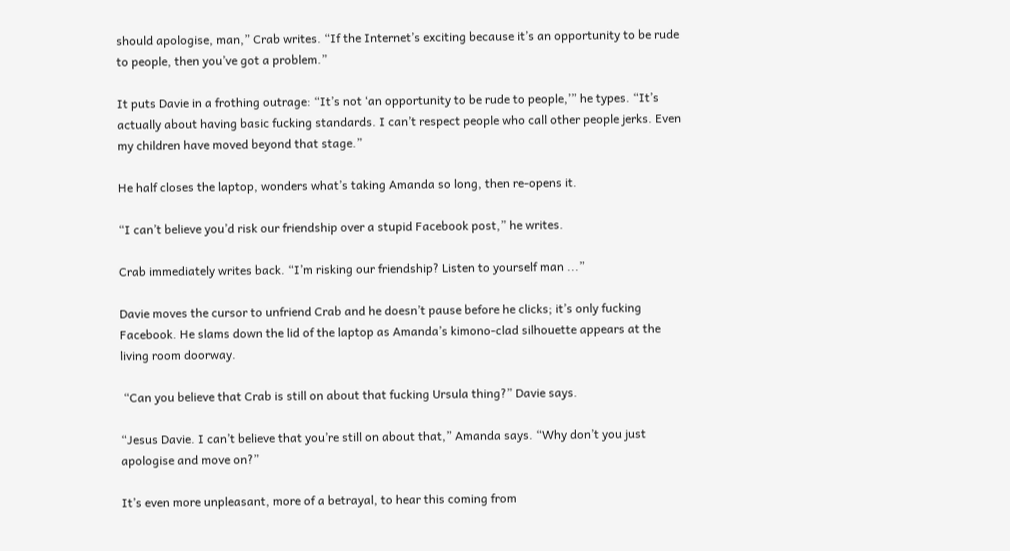should apologise, man,” Crab writes. “If the Internet’s exciting because it’s an opportunity to be rude to people, then you’ve got a problem.”

It puts Davie in a frothing outrage: “It’s not ‘an opportunity to be rude to people,’” he types. “It’s actually about having basic fucking standards. I can’t respect people who call other people jerks. Even my children have moved beyond that stage.”

He half closes the laptop, wonders what’s taking Amanda so long, then re-opens it.

“I can’t believe you’d risk our friendship over a stupid Facebook post,” he writes.

Crab immediately writes back. “I’m risking our friendship? Listen to yourself man ...”

Davie moves the cursor to unfriend Crab and he doesn’t pause before he clicks; it’s only fucking Facebook. He slams down the lid of the laptop as Amanda’s kimono-clad silhouette appears at the living room doorway.

 “Can you believe that Crab is still on about that fucking Ursula thing?” Davie says.

“Jesus Davie. I can’t believe that you’re still on about that,” Amanda says. “Why don’t you just apologise and move on?”

It’s even more unpleasant, more of a betrayal, to hear this coming from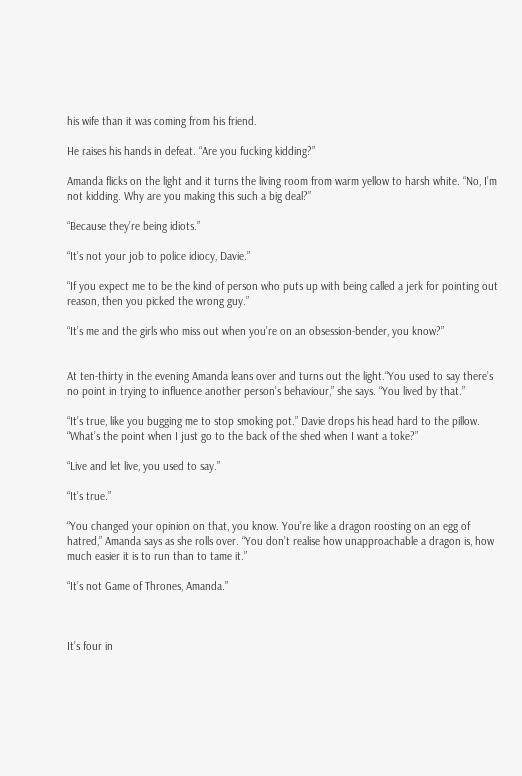his wife than it was coming from his friend.

He raises his hands in defeat. “Are you fucking kidding?”

Amanda flicks on the light and it turns the living room from warm yellow to harsh white. “No, I’m not kidding. Why are you making this such a big deal?”

“Because they’re being idiots.”

“It’s not your job to police idiocy, Davie.”

“If you expect me to be the kind of person who puts up with being called a jerk for pointing out reason, then you picked the wrong guy.”

“It’s me and the girls who miss out when you’re on an obsession-bender, you know?”


At ten-thirty in the evening Amanda leans over and turns out the light.“You used to say there’s no point in trying to influence another person’s behaviour,” she says. “You lived by that.”

“It’s true, like you bugging me to stop smoking pot.” Davie drops his head hard to the pillow. “What’s the point when I just go to the back of the shed when I want a toke?”

“Live and let live, you used to say.”

“It’s true.”

“You changed your opinion on that, you know. You’re like a dragon roosting on an egg of hatred,” Amanda says as she rolls over. “You don’t realise how unapproachable a dragon is, how much easier it is to run than to tame it.”

“It’s not Game of Thrones, Amanda.”



It’s four in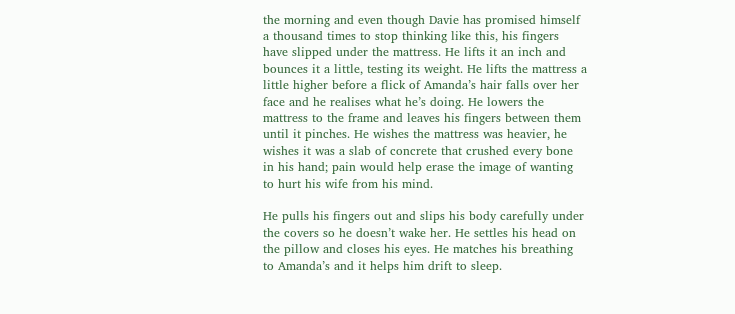the morning and even though Davie has promised himself a thousand times to stop thinking like this, his fingers have slipped under the mattress. He lifts it an inch and bounces it a little, testing its weight. He lifts the mattress a little higher before a flick of Amanda’s hair falls over her face and he realises what he’s doing. He lowers the mattress to the frame and leaves his fingers between them until it pinches. He wishes the mattress was heavier, he wishes it was a slab of concrete that crushed every bone in his hand; pain would help erase the image of wanting to hurt his wife from his mind.

He pulls his fingers out and slips his body carefully under the covers so he doesn’t wake her. He settles his head on the pillow and closes his eyes. He matches his breathing to Amanda’s and it helps him drift to sleep.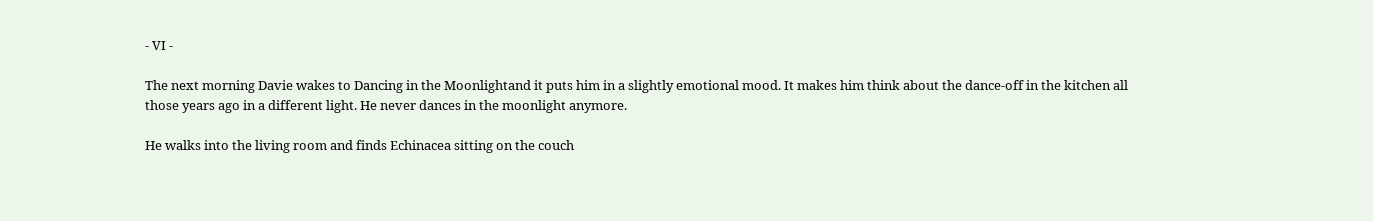- VI -

The next morning Davie wakes to Dancing in the Moonlightand it puts him in a slightly emotional mood. It makes him think about the dance-off in the kitchen all those years ago in a different light. He never dances in the moonlight anymore.

He walks into the living room and finds Echinacea sitting on the couch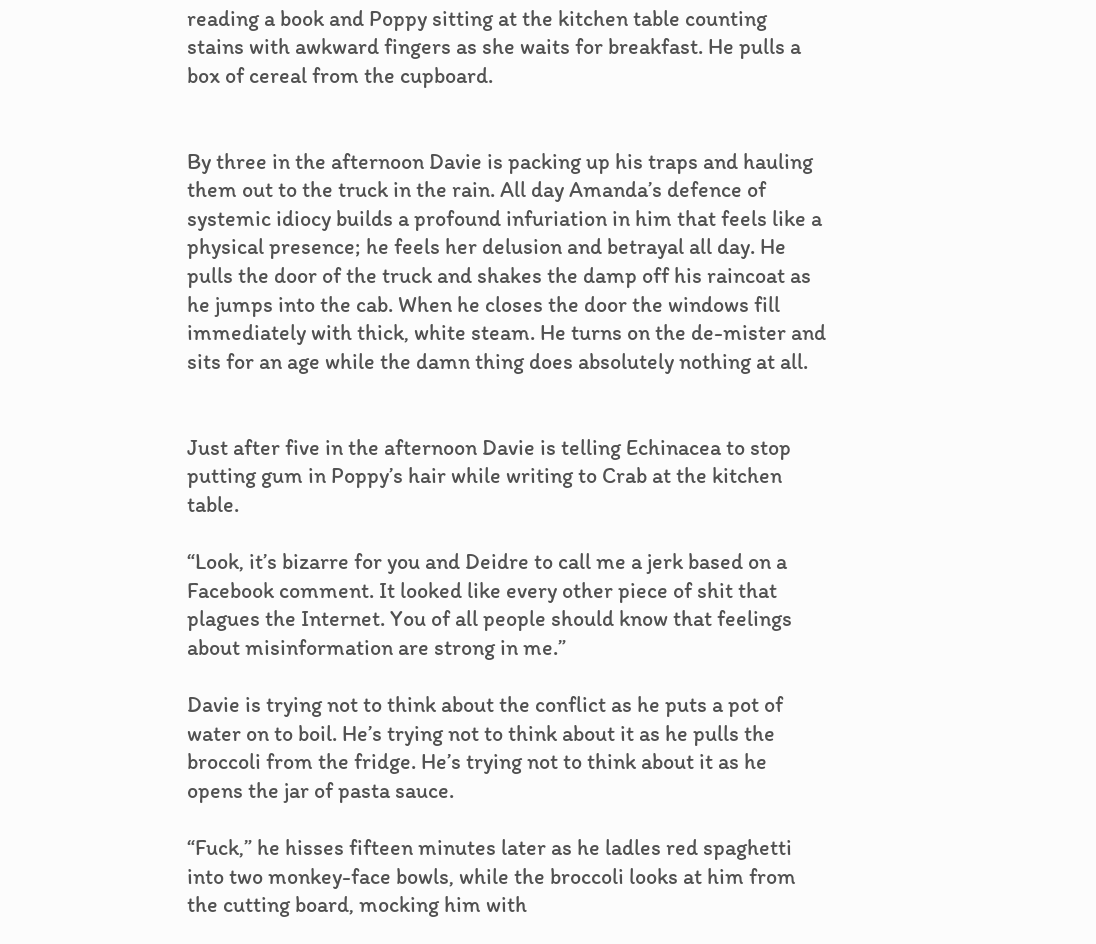reading a book and Poppy sitting at the kitchen table counting stains with awkward fingers as she waits for breakfast. He pulls a box of cereal from the cupboard.


By three in the afternoon Davie is packing up his traps and hauling them out to the truck in the rain. All day Amanda’s defence of systemic idiocy builds a profound infuriation in him that feels like a physical presence; he feels her delusion and betrayal all day. He pulls the door of the truck and shakes the damp off his raincoat as he jumps into the cab. When he closes the door the windows fill immediately with thick, white steam. He turns on the de-mister and sits for an age while the damn thing does absolutely nothing at all.


Just after five in the afternoon Davie is telling Echinacea to stop putting gum in Poppy’s hair while writing to Crab at the kitchen table.

“Look, it’s bizarre for you and Deidre to call me a jerk based on a Facebook comment. It looked like every other piece of shit that plagues the Internet. You of all people should know that feelings about misinformation are strong in me.”

Davie is trying not to think about the conflict as he puts a pot of water on to boil. He’s trying not to think about it as he pulls the broccoli from the fridge. He’s trying not to think about it as he opens the jar of pasta sauce.

“Fuck,” he hisses fifteen minutes later as he ladles red spaghetti into two monkey-face bowls, while the broccoli looks at him from the cutting board, mocking him with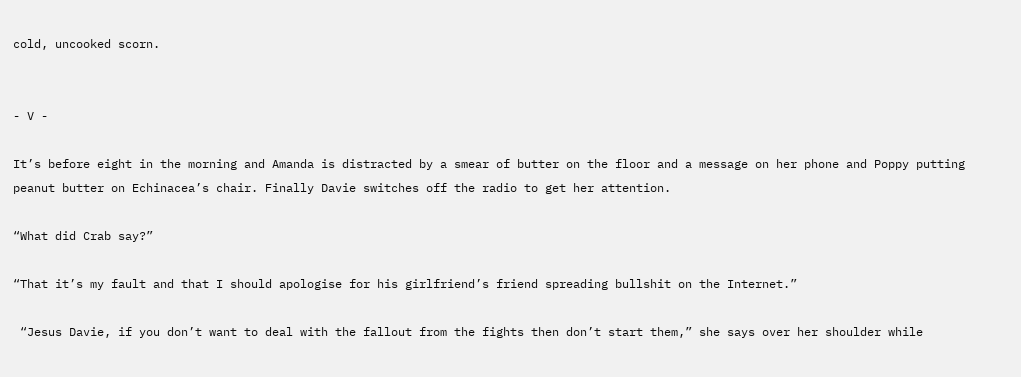cold, uncooked scorn.


- V -

It’s before eight in the morning and Amanda is distracted by a smear of butter on the floor and a message on her phone and Poppy putting peanut butter on Echinacea’s chair. Finally Davie switches off the radio to get her attention.

“What did Crab say?”

“That it’s my fault and that I should apologise for his girlfriend’s friend spreading bullshit on the Internet.”

 “Jesus Davie, if you don’t want to deal with the fallout from the fights then don’t start them,” she says over her shoulder while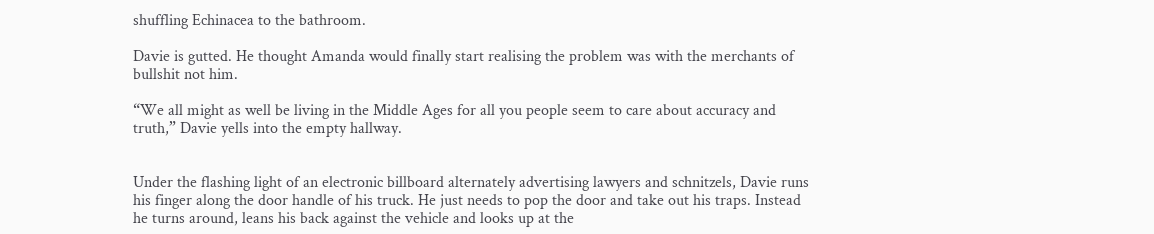shuffling Echinacea to the bathroom.

Davie is gutted. He thought Amanda would finally start realising the problem was with the merchants of bullshit not him.

“We all might as well be living in the Middle Ages for all you people seem to care about accuracy and truth,” Davie yells into the empty hallway.


Under the flashing light of an electronic billboard alternately advertising lawyers and schnitzels, Davie runs his finger along the door handle of his truck. He just needs to pop the door and take out his traps. Instead he turns around, leans his back against the vehicle and looks up at the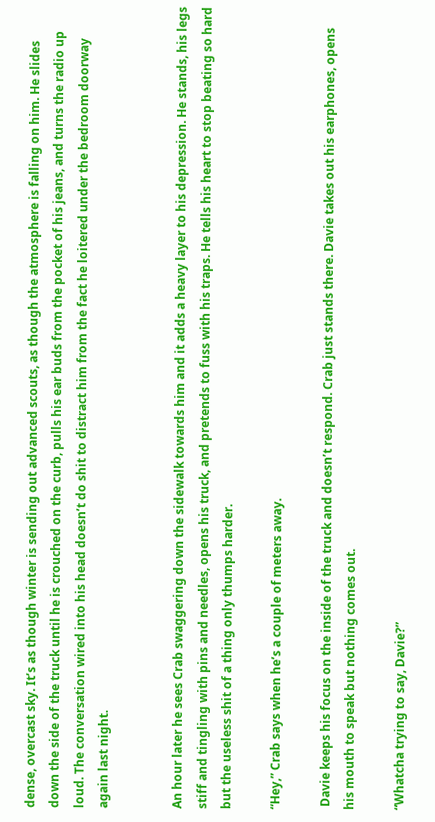dense, overcast sky. It’s as though winter is sending out advanced scouts, as though the atmosphere is falling on him. He slides down the side of the truck until he is crouched on the curb, pulls his ear buds from the pocket of his jeans, and turns the radio up loud. The conversation wired into his head doesn’t do shit to distract him from the fact he loitered under the bedroom doorway again last night.


An hour later he sees Crab swaggering down the sidewalk towards him and it adds a heavy layer to his depression. He stands, his legs stiff and tingling with pins and needles, opens his truck, and pretends to fuss with his traps. He tells his heart to stop beating so hard but the useless shit of a thing only thumps harder.

“Hey,” Crab says when he’s a couple of meters away.

 Davie keeps his focus on the inside of the truck and doesn’t respond. Crab just stands there. Davie takes out his earphones, opens his mouth to speak but nothing comes out.

“Whatcha trying to say, Davie?”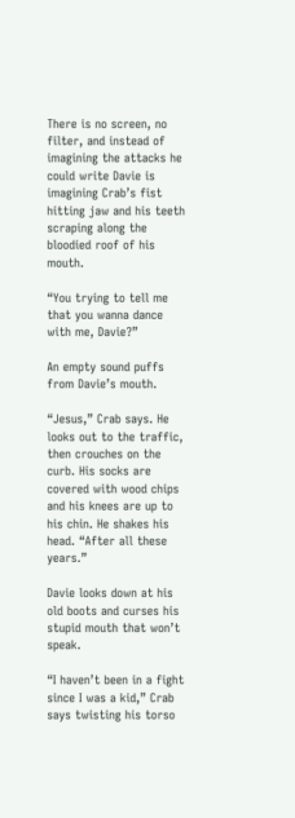There is no screen, no filter, and instead of imagining the attacks he could write Davie is imagining Crab’s fist hitting jaw and his teeth scraping along the bloodied roof of his mouth.

“You trying to tell me that you wanna dance with me, Davie?”

An empty sound puffs from Davie’s mouth.

“Jesus,” Crab says. He looks out to the traffic, then crouches on the curb. His socks are covered with wood chips and his knees are up to his chin. He shakes his head. “After all these years.”

Davie looks down at his old boots and curses his stupid mouth that won’t speak.

“I haven’t been in a fight since I was a kid,” Crab says twisting his torso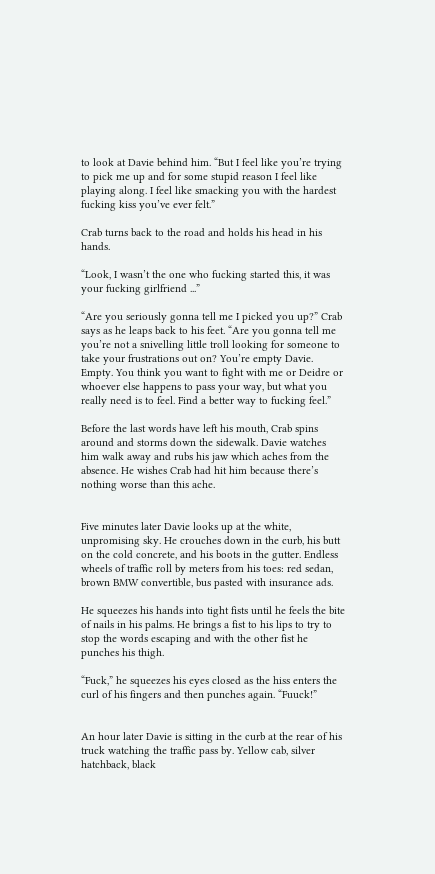to look at Davie behind him. “But I feel like you’re trying to pick me up and for some stupid reason I feel like playing along. I feel like smacking you with the hardest fucking kiss you’ve ever felt.”

Crab turns back to the road and holds his head in his hands.

“Look, I wasn’t the one who fucking started this, it was your fucking girlfriend ...”

“Are you seriously gonna tell me I picked you up?” Crab says as he leaps back to his feet. “Are you gonna tell me you’re not a snivelling little troll looking for someone to take your frustrations out on? You’re empty Davie. Empty. You think you want to fight with me or Deidre or whoever else happens to pass your way, but what you really need is to feel. Find a better way to fucking feel.”

Before the last words have left his mouth, Crab spins around and storms down the sidewalk. Davie watches him walk away and rubs his jaw which aches from the absence. He wishes Crab had hit him because there’s nothing worse than this ache.


Five minutes later Davie looks up at the white, unpromising sky. He crouches down in the curb, his butt on the cold concrete, and his boots in the gutter. Endless wheels of traffic roll by meters from his toes: red sedan, brown BMW convertible, bus pasted with insurance ads.

He squeezes his hands into tight fists until he feels the bite of nails in his palms. He brings a fist to his lips to try to stop the words escaping and with the other fist he punches his thigh.

“Fuck,” he squeezes his eyes closed as the hiss enters the curl of his fingers and then punches again. “Fuuck!”


An hour later Davie is sitting in the curb at the rear of his truck watching the traffic pass by. Yellow cab, silver hatchback, black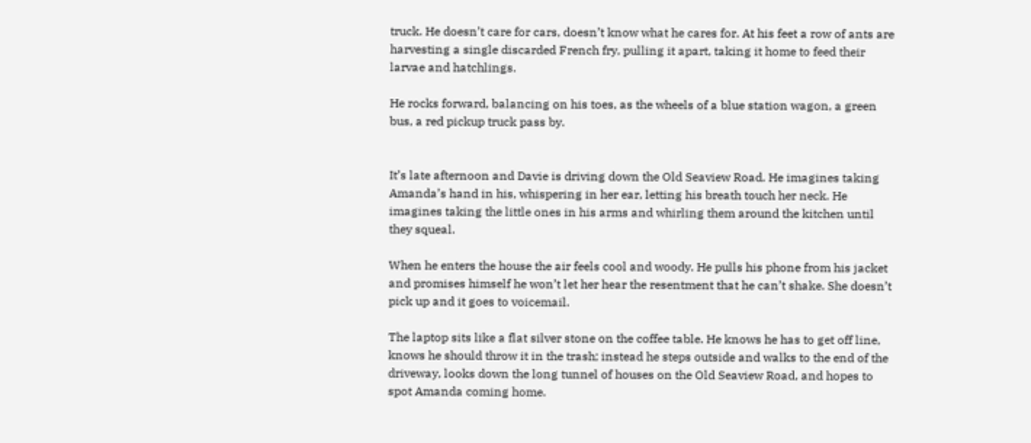truck. He doesn’t care for cars, doesn’t know what he cares for. At his feet a row of ants are harvesting a single discarded French fry, pulling it apart, taking it home to feed their larvae and hatchlings.

He rocks forward, balancing on his toes, as the wheels of a blue station wagon, a green bus, a red pickup truck pass by.


It’s late afternoon and Davie is driving down the Old Seaview Road. He imagines taking Amanda’s hand in his, whispering in her ear, letting his breath touch her neck. He imagines taking the little ones in his arms and whirling them around the kitchen until they squeal.

When he enters the house the air feels cool and woody. He pulls his phone from his jacket and promises himself he won’t let her hear the resentment that he can’t shake. She doesn’t pick up and it goes to voicemail.

The laptop sits like a flat silver stone on the coffee table. He knows he has to get off line, knows he should throw it in the trash; instead he steps outside and walks to the end of the driveway, looks down the long tunnel of houses on the Old Seaview Road, and hopes to spot Amanda coming home.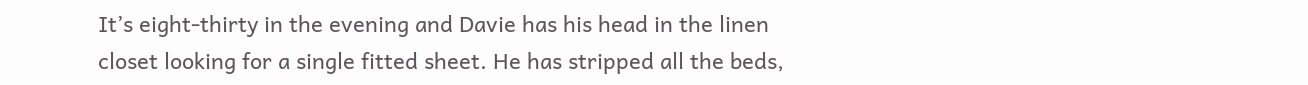It’s eight-thirty in the evening and Davie has his head in the linen closet looking for a single fitted sheet. He has stripped all the beds,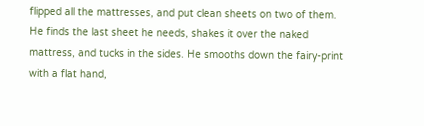flipped all the mattresses, and put clean sheets on two of them. He finds the last sheet he needs, shakes it over the naked mattress, and tucks in the sides. He smooths down the fairy-print with a flat hand,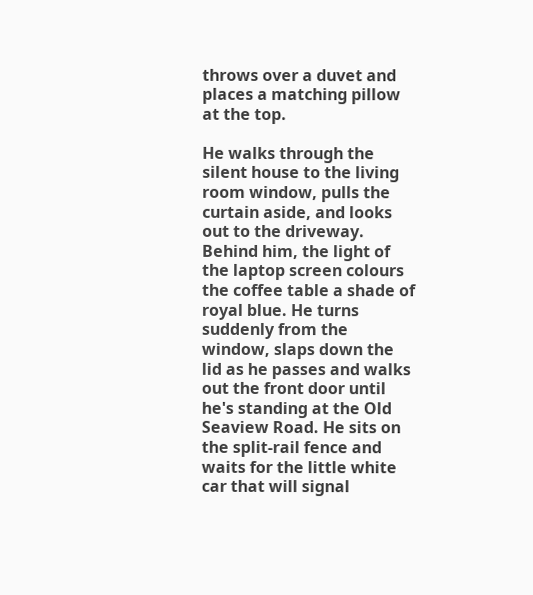throws over a duvet and places a matching pillow at the top.

He walks through the silent house to the living room window, pulls the curtain aside, and looks out to the driveway. Behind him, the light of the laptop screen colours the coffee table a shade of royal blue. He turns suddenly from the window, slaps down the lid as he passes and walks out the front door until he's standing at the Old Seaview Road. He sits on the split-rail fence and waits for the little white car that will signal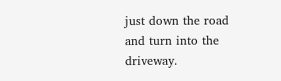just down the road and turn into the driveway.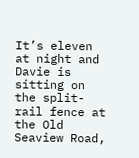It’s eleven at night and Davie is sitting on the split-rail fence at the Old Seaview Road,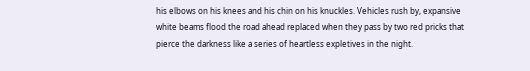his elbows on his knees and his chin on his knuckles. Vehicles rush by, expansive white beams flood the road ahead replaced when they pass by two red pricks that pierce the darkness like a series of heartless expletives in the night.